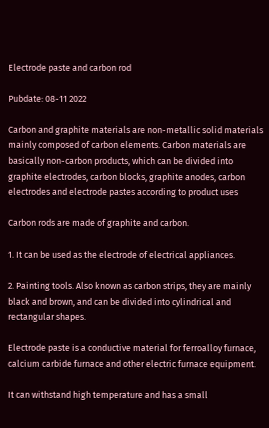Electrode paste and carbon rod

Pubdate: 08-11 2022

Carbon and graphite materials are non-metallic solid materials mainly composed of carbon elements. Carbon materials are basically non-carbon products, which can be divided into graphite electrodes, carbon blocks, graphite anodes, carbon electrodes and electrode pastes according to product uses

Carbon rods are made of graphite and carbon.

1. It can be used as the electrode of electrical appliances.

2. Painting tools. Also known as carbon strips, they are mainly black and brown, and can be divided into cylindrical and rectangular shapes.

Electrode paste is a conductive material for ferroalloy furnace, calcium carbide furnace and other electric furnace equipment.

It can withstand high temperature and has a small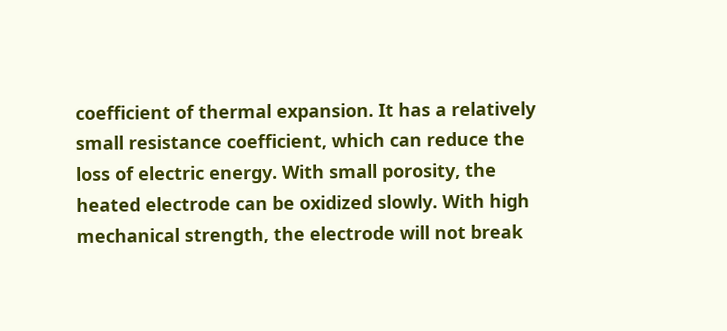coefficient of thermal expansion. It has a relatively small resistance coefficient, which can reduce the loss of electric energy. With small porosity, the heated electrode can be oxidized slowly. With high mechanical strength, the electrode will not break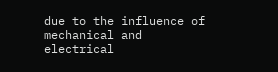due to the influence of mechanical and electrical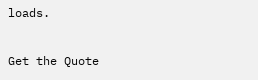loads.

Get the Quote